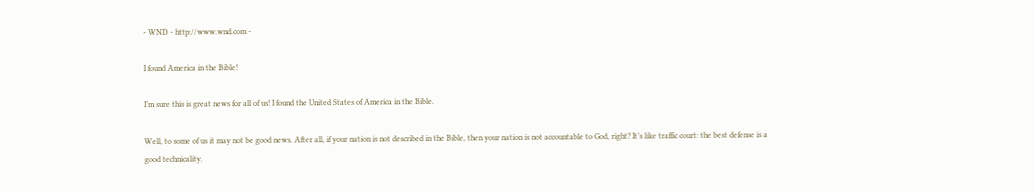- WND - http://www.wnd.com -

I found America in the Bible!

I’m sure this is great news for all of us! I found the United States of America in the Bible.

Well, to some of us it may not be good news. After all, if your nation is not described in the Bible, then your nation is not accountable to God, right? It’s like traffic court: the best defense is a good technicality.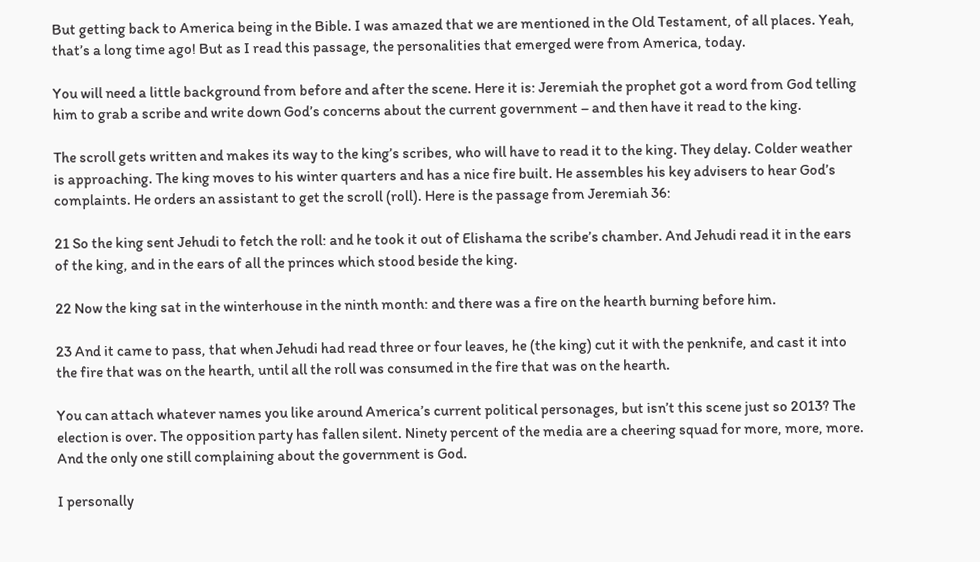But getting back to America being in the Bible. I was amazed that we are mentioned in the Old Testament, of all places. Yeah, that’s a long time ago! But as I read this passage, the personalities that emerged were from America, today.

You will need a little background from before and after the scene. Here it is: Jeremiah the prophet got a word from God telling him to grab a scribe and write down God’s concerns about the current government – and then have it read to the king.

The scroll gets written and makes its way to the king’s scribes, who will have to read it to the king. They delay. Colder weather is approaching. The king moves to his winter quarters and has a nice fire built. He assembles his key advisers to hear God’s complaints. He orders an assistant to get the scroll (roll). Here is the passage from Jeremiah 36:

21 So the king sent Jehudi to fetch the roll: and he took it out of Elishama the scribe’s chamber. And Jehudi read it in the ears of the king, and in the ears of all the princes which stood beside the king.

22 Now the king sat in the winterhouse in the ninth month: and there was a fire on the hearth burning before him.

23 And it came to pass, that when Jehudi had read three or four leaves, he (the king) cut it with the penknife, and cast it into the fire that was on the hearth, until all the roll was consumed in the fire that was on the hearth.

You can attach whatever names you like around America’s current political personages, but isn’t this scene just so 2013? The election is over. The opposition party has fallen silent. Ninety percent of the media are a cheering squad for more, more, more. And the only one still complaining about the government is God.

I personally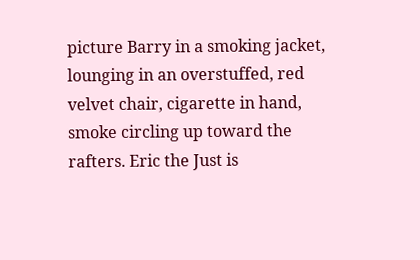picture Barry in a smoking jacket, lounging in an overstuffed, red velvet chair, cigarette in hand, smoke circling up toward the rafters. Eric the Just is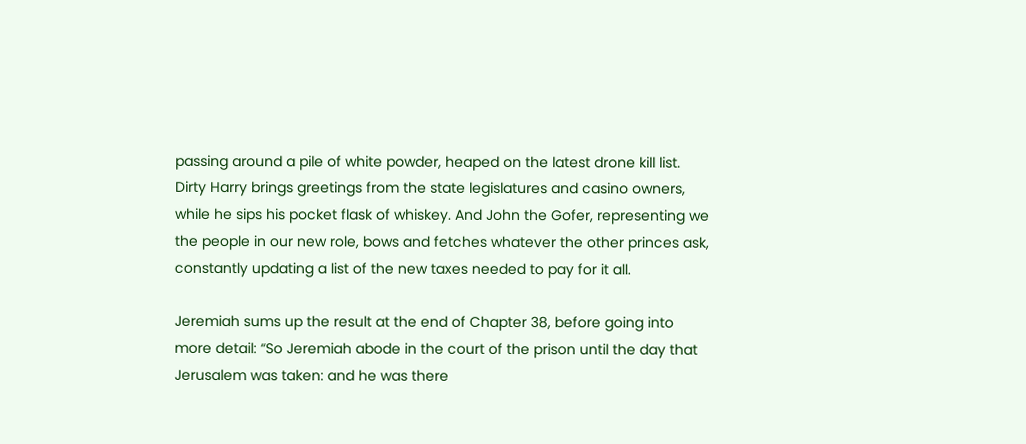passing around a pile of white powder, heaped on the latest drone kill list. Dirty Harry brings greetings from the state legislatures and casino owners, while he sips his pocket flask of whiskey. And John the Gofer, representing we the people in our new role, bows and fetches whatever the other princes ask, constantly updating a list of the new taxes needed to pay for it all.

Jeremiah sums up the result at the end of Chapter 38, before going into more detail: “So Jeremiah abode in the court of the prison until the day that Jerusalem was taken: and he was there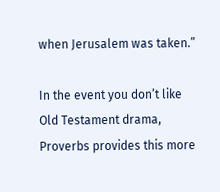when Jerusalem was taken.”

In the event you don’t like Old Testament drama, Proverbs provides this more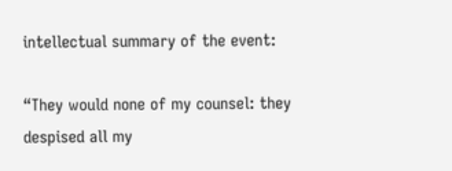intellectual summary of the event:

“They would none of my counsel: they despised all my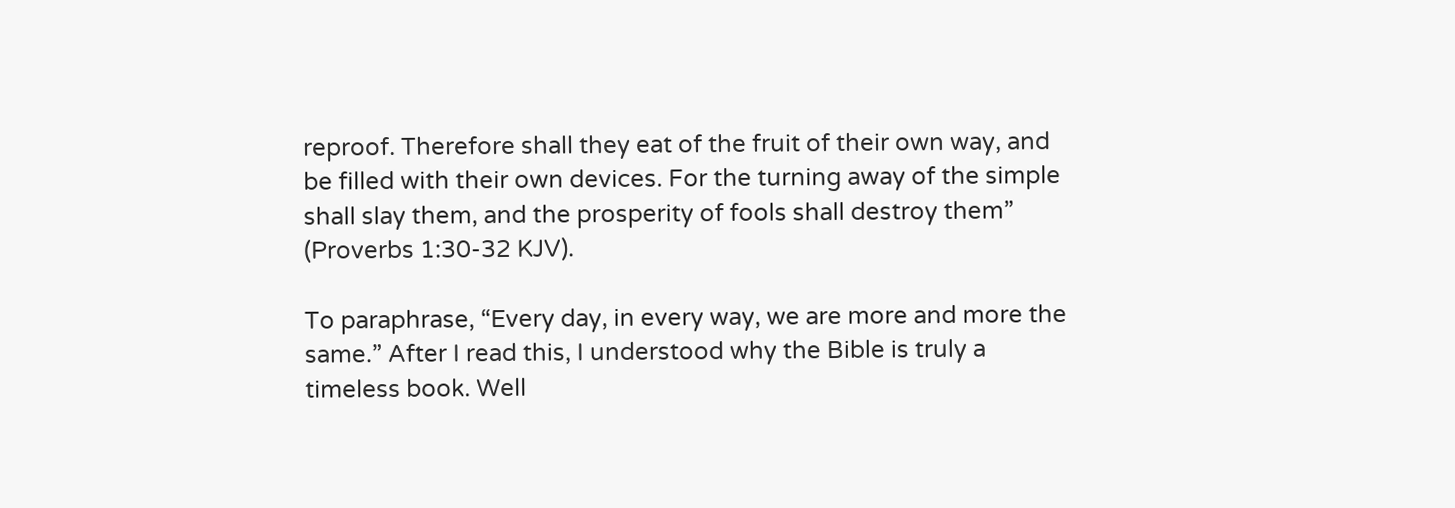reproof. Therefore shall they eat of the fruit of their own way, and be filled with their own devices. For the turning away of the simple shall slay them, and the prosperity of fools shall destroy them” (Proverbs 1:30-32 KJV).

To paraphrase, “Every day, in every way, we are more and more the same.” After I read this, I understood why the Bible is truly a timeless book. Well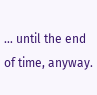… until the end of time, anyway.